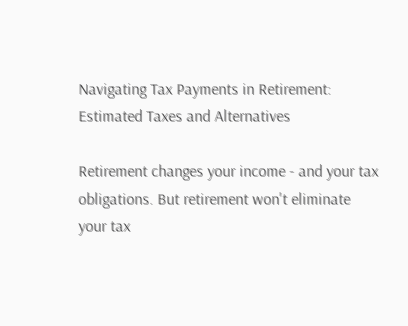Navigating Tax Payments in Retirement: Estimated Taxes and Alternatives

Retirement changes your income - and your tax obligations. But retirement won't eliminate your tax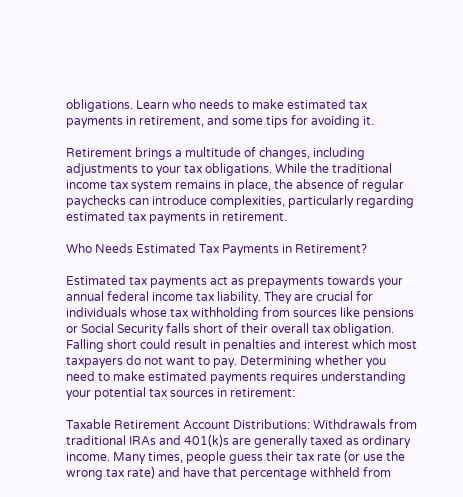obligations. Learn who needs to make estimated tax payments in retirement, and some tips for avoiding it.

Retirement brings a multitude of changes, including adjustments to your tax obligations. While the traditional income tax system remains in place, the absence of regular paychecks can introduce complexities, particularly regarding estimated tax payments in retirement.

Who Needs Estimated Tax Payments in Retirement?

Estimated tax payments act as prepayments towards your annual federal income tax liability. They are crucial for individuals whose tax withholding from sources like pensions or Social Security falls short of their overall tax obligation. Falling short could result in penalties and interest which most taxpayers do not want to pay. Determining whether you need to make estimated payments requires understanding your potential tax sources in retirement:

Taxable Retirement Account Distributions: Withdrawals from traditional IRAs and 401(k)s are generally taxed as ordinary income. Many times, people guess their tax rate (or use the wrong tax rate) and have that percentage withheld from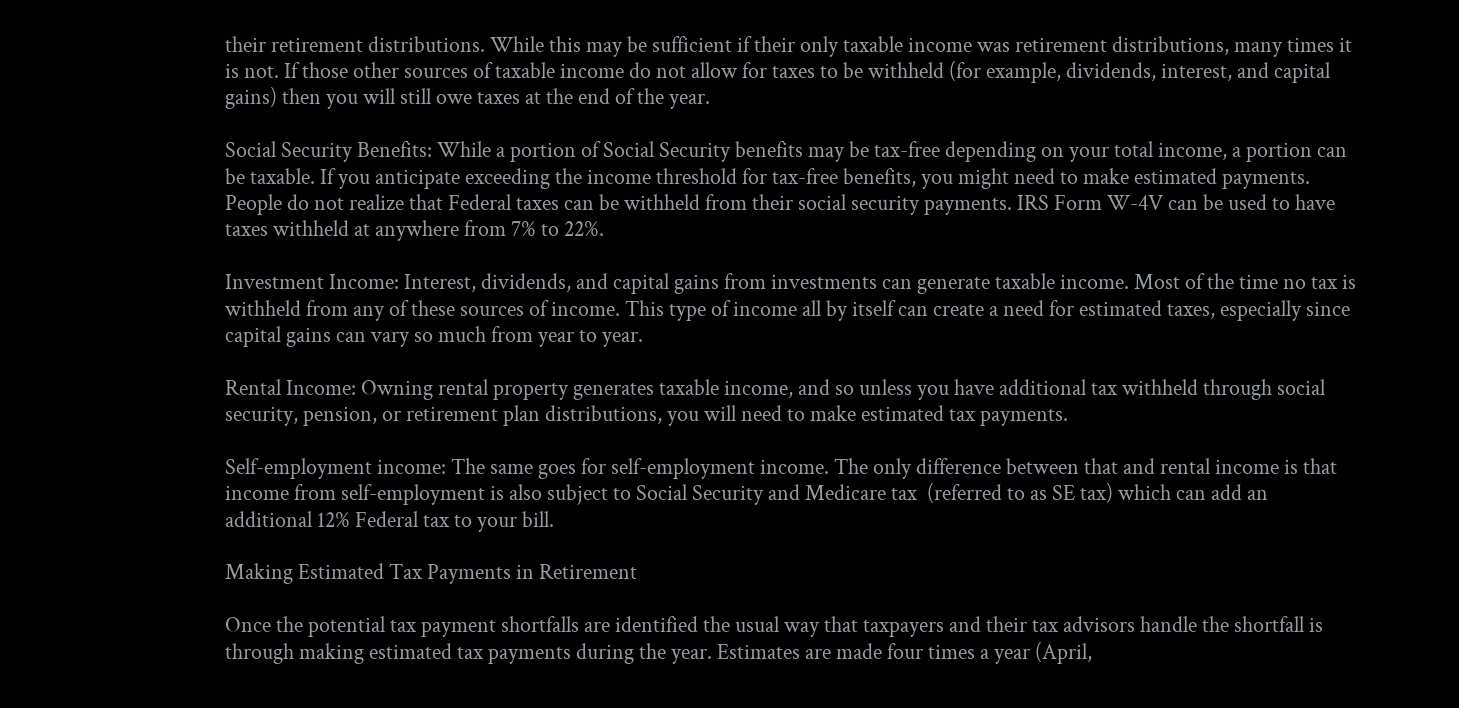their retirement distributions. While this may be sufficient if their only taxable income was retirement distributions, many times it is not. If those other sources of taxable income do not allow for taxes to be withheld (for example, dividends, interest, and capital gains) then you will still owe taxes at the end of the year.

Social Security Benefits: While a portion of Social Security benefits may be tax-free depending on your total income, a portion can be taxable. If you anticipate exceeding the income threshold for tax-free benefits, you might need to make estimated payments. People do not realize that Federal taxes can be withheld from their social security payments. IRS Form W-4V can be used to have taxes withheld at anywhere from 7% to 22%.

Investment Income: Interest, dividends, and capital gains from investments can generate taxable income. Most of the time no tax is withheld from any of these sources of income. This type of income all by itself can create a need for estimated taxes, especially since capital gains can vary so much from year to year.

Rental Income: Owning rental property generates taxable income, and so unless you have additional tax withheld through social security, pension, or retirement plan distributions, you will need to make estimated tax payments.

Self-employment income: The same goes for self-employment income. The only difference between that and rental income is that income from self-employment is also subject to Social Security and Medicare tax  (referred to as SE tax) which can add an additional 12% Federal tax to your bill.

Making Estimated Tax Payments in Retirement

Once the potential tax payment shortfalls are identified the usual way that taxpayers and their tax advisors handle the shortfall is through making estimated tax payments during the year. Estimates are made four times a year (April,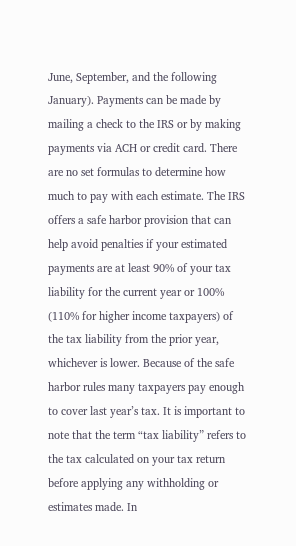June, September, and the following January). Payments can be made by mailing a check to the IRS or by making payments via ACH or credit card. There are no set formulas to determine how much to pay with each estimate. The IRS offers a safe harbor provision that can help avoid penalties if your estimated payments are at least 90% of your tax liability for the current year or 100% (110% for higher income taxpayers) of the tax liability from the prior year, whichever is lower. Because of the safe harbor rules many taxpayers pay enough to cover last year’s tax. It is important to note that the term “tax liability” refers to the tax calculated on your tax return before applying any withholding or estimates made. In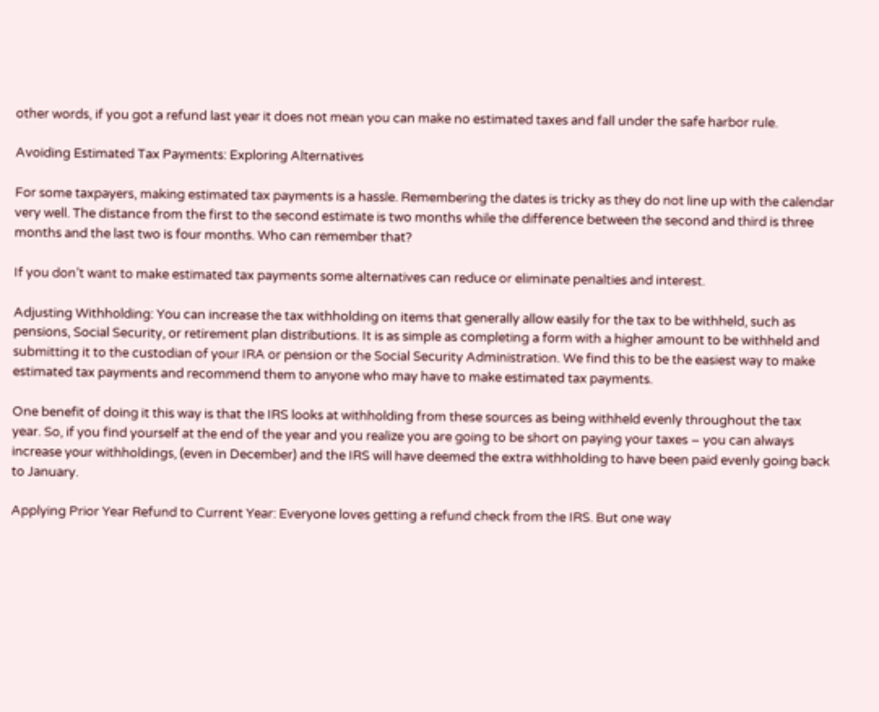other words, if you got a refund last year it does not mean you can make no estimated taxes and fall under the safe harbor rule.

Avoiding Estimated Tax Payments: Exploring Alternatives

For some taxpayers, making estimated tax payments is a hassle. Remembering the dates is tricky as they do not line up with the calendar very well. The distance from the first to the second estimate is two months while the difference between the second and third is three months and the last two is four months. Who can remember that?

If you don’t want to make estimated tax payments some alternatives can reduce or eliminate penalties and interest.

Adjusting Withholding: You can increase the tax withholding on items that generally allow easily for the tax to be withheld, such as pensions, Social Security, or retirement plan distributions. It is as simple as completing a form with a higher amount to be withheld and submitting it to the custodian of your IRA or pension or the Social Security Administration. We find this to be the easiest way to make estimated tax payments and recommend them to anyone who may have to make estimated tax payments.

One benefit of doing it this way is that the IRS looks at withholding from these sources as being withheld evenly throughout the tax year. So, if you find yourself at the end of the year and you realize you are going to be short on paying your taxes – you can always increase your withholdings, (even in December) and the IRS will have deemed the extra withholding to have been paid evenly going back to January.

Applying Prior Year Refund to Current Year: Everyone loves getting a refund check from the IRS. But one way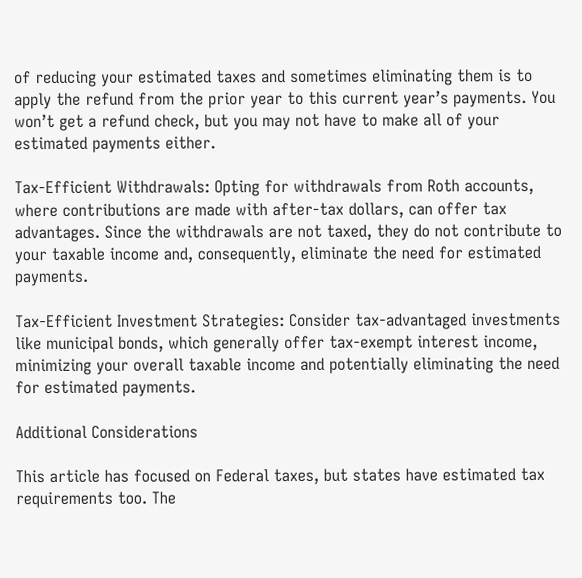of reducing your estimated taxes and sometimes eliminating them is to apply the refund from the prior year to this current year’s payments. You won’t get a refund check, but you may not have to make all of your estimated payments either.

Tax-Efficient Withdrawals: Opting for withdrawals from Roth accounts, where contributions are made with after-tax dollars, can offer tax advantages. Since the withdrawals are not taxed, they do not contribute to your taxable income and, consequently, eliminate the need for estimated payments.

Tax-Efficient Investment Strategies: Consider tax-advantaged investments like municipal bonds, which generally offer tax-exempt interest income, minimizing your overall taxable income and potentially eliminating the need for estimated payments.

Additional Considerations

This article has focused on Federal taxes, but states have estimated tax requirements too. The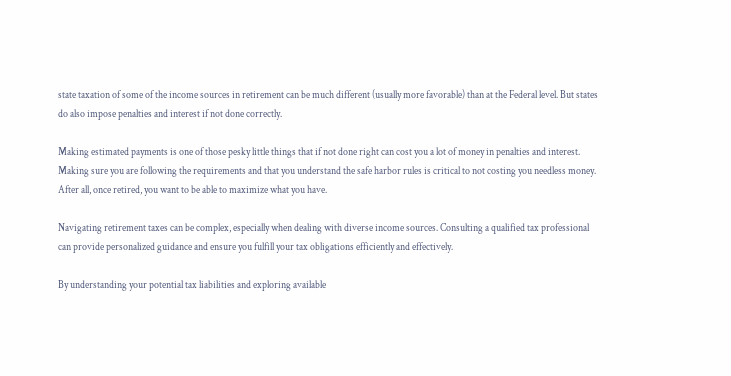state taxation of some of the income sources in retirement can be much different (usually more favorable) than at the Federal level. But states do also impose penalties and interest if not done correctly.

Making estimated payments is one of those pesky little things that if not done right can cost you a lot of money in penalties and interest. Making sure you are following the requirements and that you understand the safe harbor rules is critical to not costing you needless money. After all, once retired, you want to be able to maximize what you have.

Navigating retirement taxes can be complex, especially when dealing with diverse income sources. Consulting a qualified tax professional can provide personalized guidance and ensure you fulfill your tax obligations efficiently and effectively.

By understanding your potential tax liabilities and exploring available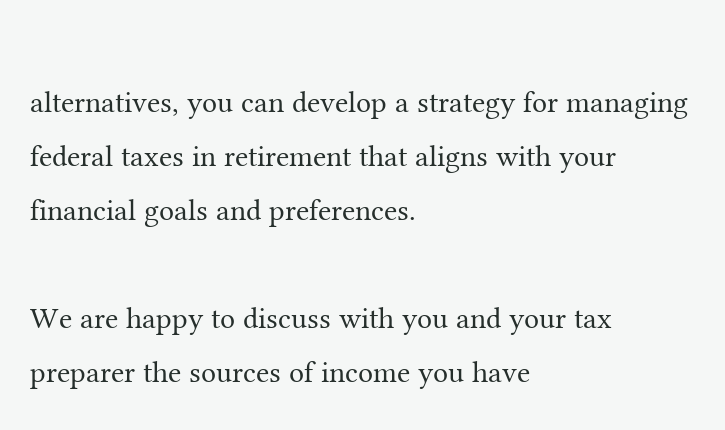alternatives, you can develop a strategy for managing federal taxes in retirement that aligns with your financial goals and preferences.

We are happy to discuss with you and your tax preparer the sources of income you have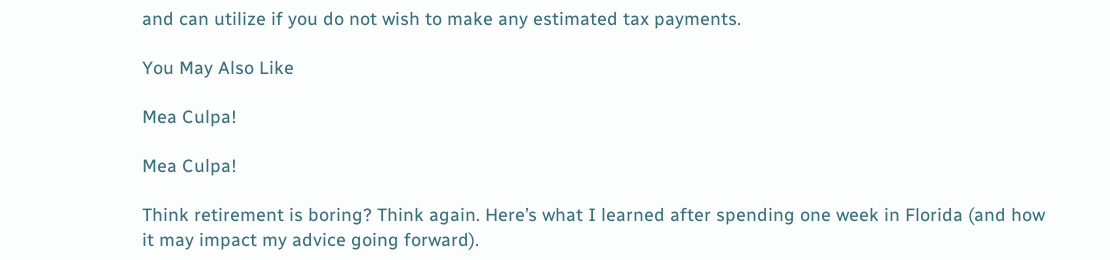and can utilize if you do not wish to make any estimated tax payments.

You May Also Like

Mea Culpa!

Mea Culpa!

Think retirement is boring? Think again. Here’s what I learned after spending one week in Florida (and how it may impact my advice going forward).